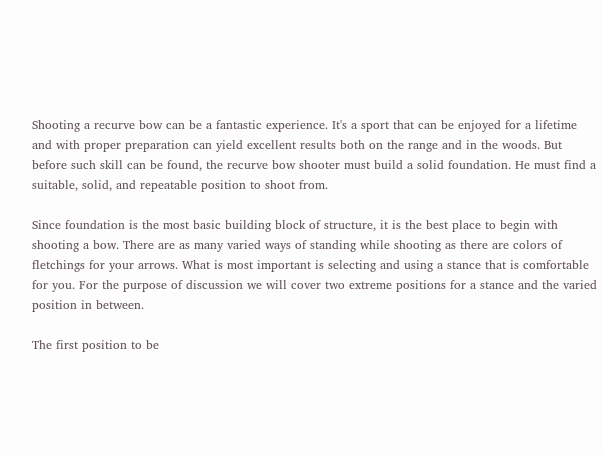Shooting a recurve bow can be a fantastic experience. It's a sport that can be enjoyed for a lifetime and with proper preparation can yield excellent results both on the range and in the woods. But before such skill can be found, the recurve bow shooter must build a solid foundation. He must find a suitable, solid, and repeatable position to shoot from.

Since foundation is the most basic building block of structure, it is the best place to begin with shooting a bow. There are as many varied ways of standing while shooting as there are colors of fletchings for your arrows. What is most important is selecting and using a stance that is comfortable for you. For the purpose of discussion we will cover two extreme positions for a stance and the varied position in between.

The first position to be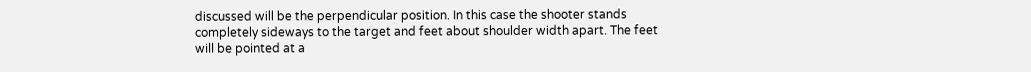discussed will be the perpendicular position. In this case the shooter stands completely sideways to the target and feet about shoulder width apart. The feet will be pointed at a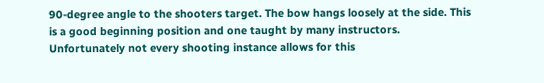90-degree angle to the shooters target. The bow hangs loosely at the side. This is a good beginning position and one taught by many instructors. Unfortunately not every shooting instance allows for this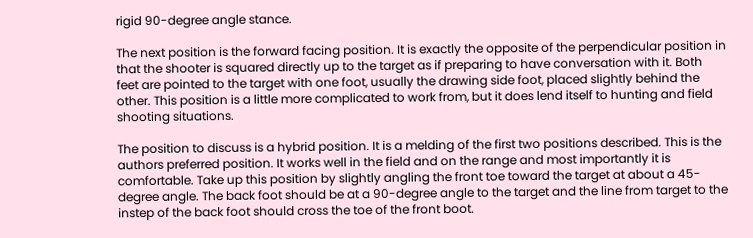rigid 90-degree angle stance.

The next position is the forward facing position. It is exactly the opposite of the perpendicular position in that the shooter is squared directly up to the target as if preparing to have conversation with it. Both feet are pointed to the target with one foot, usually the drawing side foot, placed slightly behind the other. This position is a little more complicated to work from, but it does lend itself to hunting and field shooting situations.

The position to discuss is a hybrid position. It is a melding of the first two positions described. This is the authors preferred position. It works well in the field and on the range and most importantly it is comfortable. Take up this position by slightly angling the front toe toward the target at about a 45-degree angle. The back foot should be at a 90-degree angle to the target and the line from target to the instep of the back foot should cross the toe of the front boot.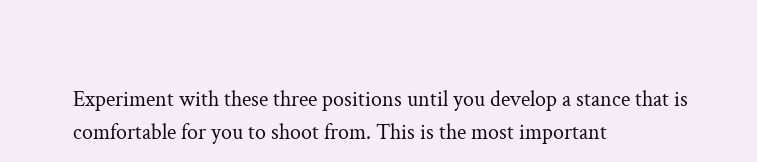Experiment with these three positions until you develop a stance that is comfortable for you to shoot from. This is the most important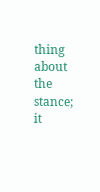thing about the stance; it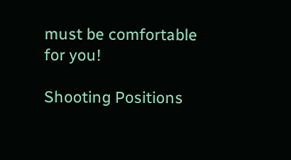must be comfortable for you!

Shooting Positions